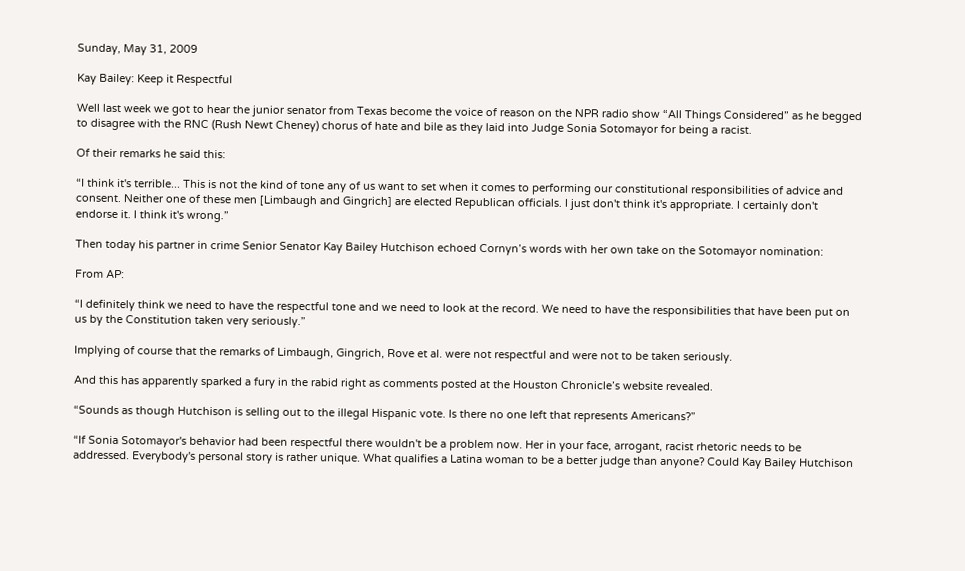Sunday, May 31, 2009

Kay Bailey: Keep it Respectful

Well last week we got to hear the junior senator from Texas become the voice of reason on the NPR radio show “All Things Considered” as he begged to disagree with the RNC (Rush Newt Cheney) chorus of hate and bile as they laid into Judge Sonia Sotomayor for being a racist.

Of their remarks he said this:

“I think it's terrible... This is not the kind of tone any of us want to set when it comes to performing our constitutional responsibilities of advice and consent. Neither one of these men [Limbaugh and Gingrich] are elected Republican officials. I just don't think it's appropriate. I certainly don't endorse it. I think it's wrong.”

Then today his partner in crime Senior Senator Kay Bailey Hutchison echoed Cornyn’s words with her own take on the Sotomayor nomination:

From AP:

“I definitely think we need to have the respectful tone and we need to look at the record. We need to have the responsibilities that have been put on us by the Constitution taken very seriously.”

Implying of course that the remarks of Limbaugh, Gingrich, Rove et al. were not respectful and were not to be taken seriously.

And this has apparently sparked a fury in the rabid right as comments posted at the Houston Chronicle’s website revealed.

“Sounds as though Hutchison is selling out to the illegal Hispanic vote. Is there no one left that represents Americans?”

“If Sonia Sotomayor's behavior had been respectful there wouldn't be a problem now. Her in your face, arrogant, racist rhetoric needs to be addressed. Everybody's personal story is rather unique. What qualifies a Latina woman to be a better judge than anyone? Could Kay Bailey Hutchison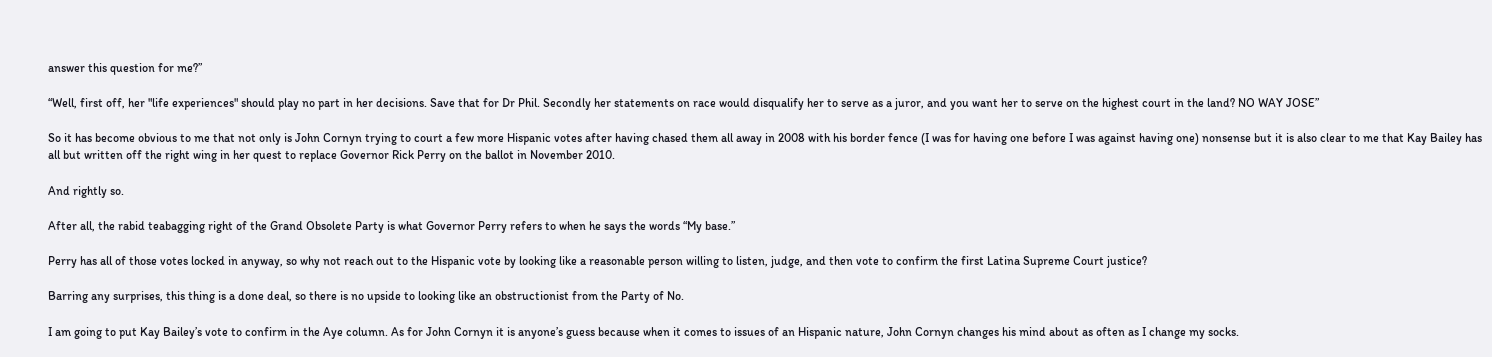answer this question for me?”

“Well, first off, her "life experiences" should play no part in her decisions. Save that for Dr Phil. Secondly her statements on race would disqualify her to serve as a juror, and you want her to serve on the highest court in the land? NO WAY JOSE”

So it has become obvious to me that not only is John Cornyn trying to court a few more Hispanic votes after having chased them all away in 2008 with his border fence (I was for having one before I was against having one) nonsense but it is also clear to me that Kay Bailey has all but written off the right wing in her quest to replace Governor Rick Perry on the ballot in November 2010.

And rightly so.

After all, the rabid teabagging right of the Grand Obsolete Party is what Governor Perry refers to when he says the words “My base.”

Perry has all of those votes locked in anyway, so why not reach out to the Hispanic vote by looking like a reasonable person willing to listen, judge, and then vote to confirm the first Latina Supreme Court justice?

Barring any surprises, this thing is a done deal, so there is no upside to looking like an obstructionist from the Party of No.

I am going to put Kay Bailey’s vote to confirm in the Aye column. As for John Cornyn it is anyone’s guess because when it comes to issues of an Hispanic nature, John Cornyn changes his mind about as often as I change my socks.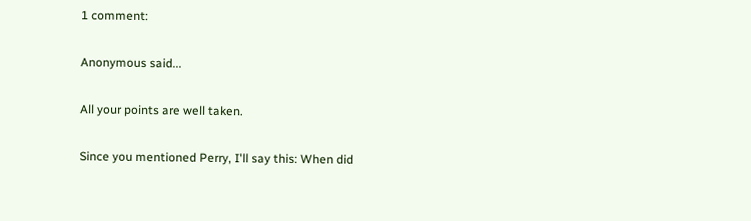1 comment:

Anonymous said...

All your points are well taken.

Since you mentioned Perry, I'll say this: When did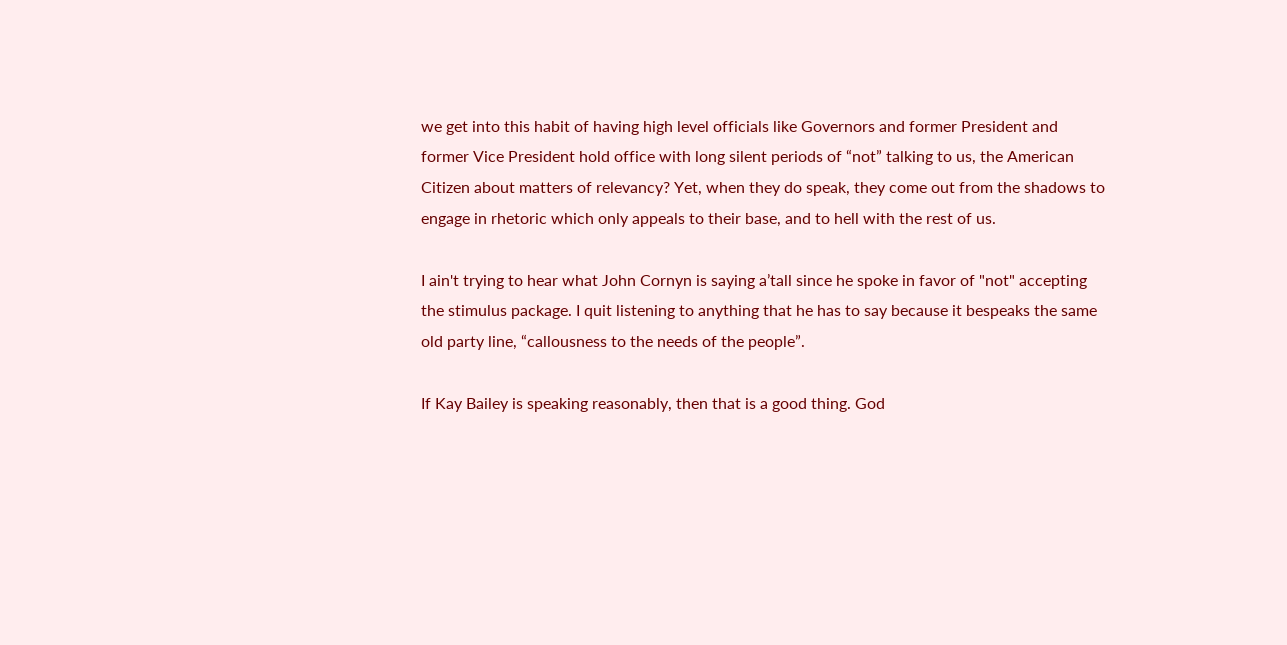we get into this habit of having high level officials like Governors and former President and former Vice President hold office with long silent periods of “not” talking to us, the American Citizen about matters of relevancy? Yet, when they do speak, they come out from the shadows to engage in rhetoric which only appeals to their base, and to hell with the rest of us.

I ain't trying to hear what John Cornyn is saying a’tall since he spoke in favor of "not" accepting the stimulus package. I quit listening to anything that he has to say because it bespeaks the same old party line, “callousness to the needs of the people”.

If Kay Bailey is speaking reasonably, then that is a good thing. God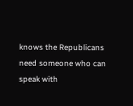knows the Republicans need someone who can speak with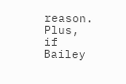reason. Plus, if Bailey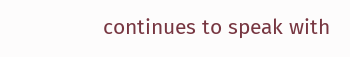continues to speak with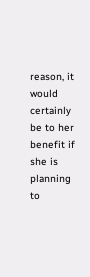reason, it would certainly be to her benefit if she is planning to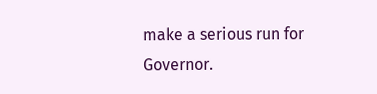make a serious run for Governor.